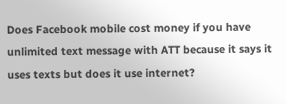Does Facebook mobile cost money if you have unlimited text message with ATT because it says it uses texts but does it use internet?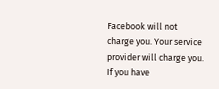Facebook will not charge you. Your service provider will charge you. If you have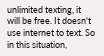unlimited texting, it will be free. It doesn't use internet to text. So in this situation,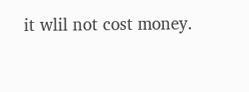it wlil not cost money.